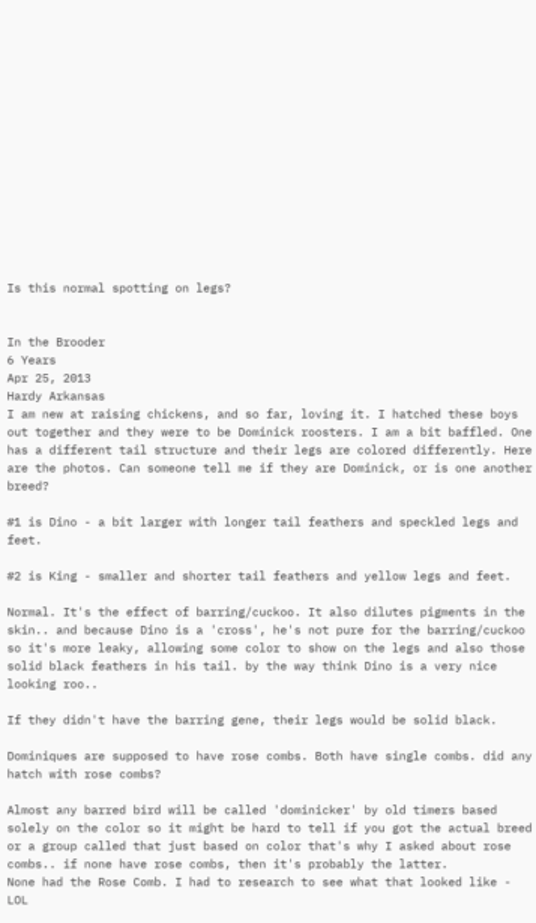Is this normal spotting on legs?


In the Brooder
6 Years
Apr 25, 2013
Hardy Arkansas
I am new at raising chickens, and so far, loving it. I hatched these boys out together and they were to be Dominick roosters. I am a bit baffled. One has a different tail structure and their legs are colored differently. Here are the photos. Can someone tell me if they are Dominick, or is one another breed?

#1 is Dino - a bit larger with longer tail feathers and speckled legs and feet.

#2 is King - smaller and shorter tail feathers and yellow legs and feet.

Normal. It's the effect of barring/cuckoo. It also dilutes pigments in the skin.. and because Dino is a 'cross', he's not pure for the barring/cuckoo so it's more leaky, allowing some color to show on the legs and also those solid black feathers in his tail. by the way think Dino is a very nice looking roo..

If they didn't have the barring gene, their legs would be solid black.

Dominiques are supposed to have rose combs. Both have single combs. did any hatch with rose combs?

Almost any barred bird will be called 'dominicker' by old timers based solely on the color so it might be hard to tell if you got the actual breed or a group called that just based on color that's why I asked about rose combs.. if none have rose combs, then it's probably the latter.
None had the Rose Comb. I had to research to see what that looked like - LOL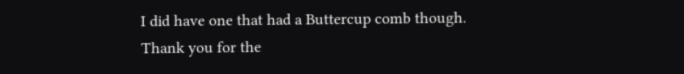I did have one that had a Buttercup comb though.
Thank you for the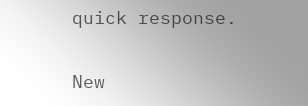quick response.

New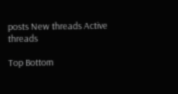posts New threads Active threads

Top Bottom